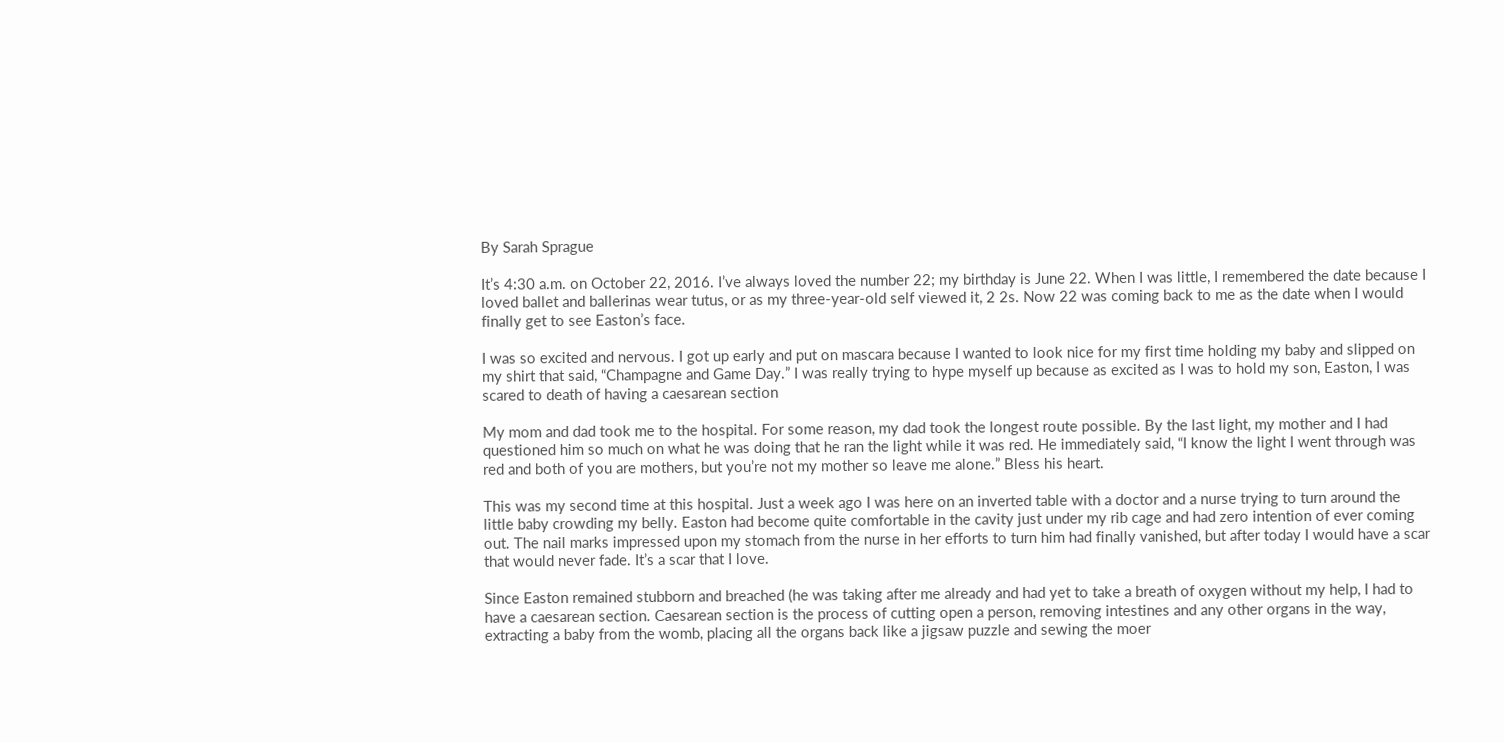By Sarah Sprague

It’s 4:30 a.m. on October 22, 2016. I’ve always loved the number 22; my birthday is June 22. When I was little, I remembered the date because I loved ballet and ballerinas wear tutus, or as my three-year-old self viewed it, 2 2s. Now 22 was coming back to me as the date when I would finally get to see Easton’s face.

I was so excited and nervous. I got up early and put on mascara because I wanted to look nice for my first time holding my baby and slipped on my shirt that said, “Champagne and Game Day.” I was really trying to hype myself up because as excited as I was to hold my son, Easton, I was scared to death of having a caesarean section

My mom and dad took me to the hospital. For some reason, my dad took the longest route possible. By the last light, my mother and I had questioned him so much on what he was doing that he ran the light while it was red. He immediately said, “I know the light I went through was red and both of you are mothers, but you’re not my mother so leave me alone.” Bless his heart.

This was my second time at this hospital. Just a week ago I was here on an inverted table with a doctor and a nurse trying to turn around the little baby crowding my belly. Easton had become quite comfortable in the cavity just under my rib cage and had zero intention of ever coming out. The nail marks impressed upon my stomach from the nurse in her efforts to turn him had finally vanished, but after today I would have a scar that would never fade. It’s a scar that I love.

Since Easton remained stubborn and breached (he was taking after me already and had yet to take a breath of oxygen without my help, I had to have a caesarean section. Caesarean section is the process of cutting open a person, removing intestines and any other organs in the way, extracting a baby from the womb, placing all the organs back like a jigsaw puzzle and sewing the moer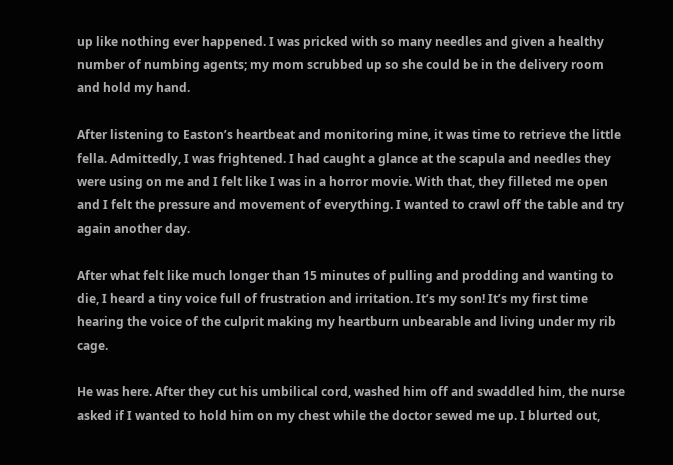up like nothing ever happened. I was pricked with so many needles and given a healthy number of numbing agents; my mom scrubbed up so she could be in the delivery room and hold my hand.

After listening to Easton’s heartbeat and monitoring mine, it was time to retrieve the little fella. Admittedly, I was frightened. I had caught a glance at the scapula and needles they were using on me and I felt like I was in a horror movie. With that, they filleted me open and I felt the pressure and movement of everything. I wanted to crawl off the table and try again another day.

After what felt like much longer than 15 minutes of pulling and prodding and wanting to die, I heard a tiny voice full of frustration and irritation. It’s my son! It’s my first time hearing the voice of the culprit making my heartburn unbearable and living under my rib cage.

He was here. After they cut his umbilical cord, washed him off and swaddled him, the nurse asked if I wanted to hold him on my chest while the doctor sewed me up. I blurted out,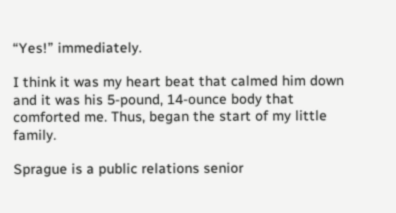“Yes!” immediately.

I think it was my heart beat that calmed him down and it was his 5-pound, 14-ounce body that comforted me. Thus, began the start of my little family.

Sprague is a public relations senior